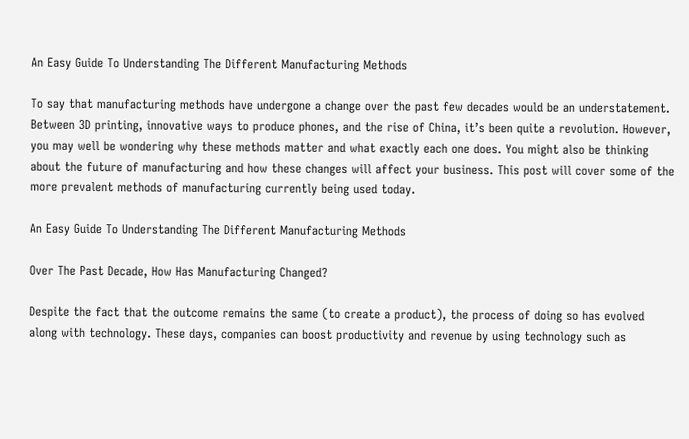An Easy Guide To Understanding The Different Manufacturing Methods

To say that manufacturing methods have undergone a change over the past few decades would be an understatement. Between 3D printing, innovative ways to produce phones, and the rise of China, it’s been quite a revolution. However, you may well be wondering why these methods matter and what exactly each one does. You might also be thinking about the future of manufacturing and how these changes will affect your business. This post will cover some of the more prevalent methods of manufacturing currently being used today.

An Easy Guide To Understanding The Different Manufacturing Methods

Over The Past Decade, How Has Manufacturing Changed?

Despite the fact that the outcome remains the same (to create a product), the process of doing so has evolved along with technology. These days, companies can boost productivity and revenue by using technology such as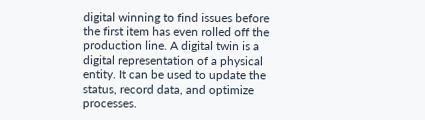digital winning to find issues before the first item has even rolled off the production line. A digital twin is a digital representation of a physical entity. It can be used to update the status, record data, and optimize processes.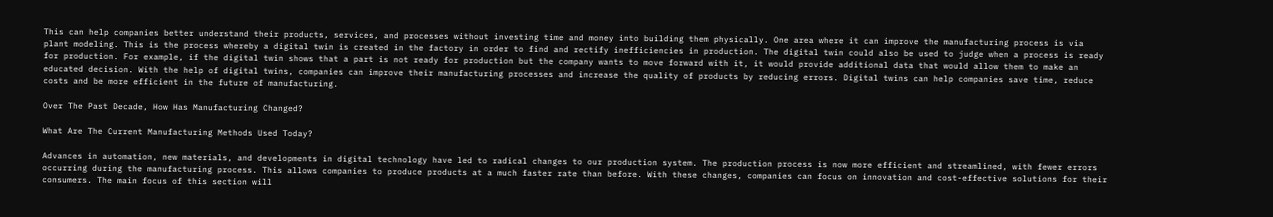This can help companies better understand their products, services, and processes without investing time and money into building them physically. One area where it can improve the manufacturing process is via plant modeling. This is the process whereby a digital twin is created in the factory in order to find and rectify inefficiencies in production. The digital twin could also be used to judge when a process is ready for production. For example, if the digital twin shows that a part is not ready for production but the company wants to move forward with it, it would provide additional data that would allow them to make an educated decision. With the help of digital twins, companies can improve their manufacturing processes and increase the quality of products by reducing errors. Digital twins can help companies save time, reduce costs and be more efficient in the future of manufacturing.

Over The Past Decade, How Has Manufacturing Changed?

What Are The Current Manufacturing Methods Used Today?

Advances in automation, new materials, and developments in digital technology have led to radical changes to our production system. The production process is now more efficient and streamlined, with fewer errors occurring during the manufacturing process. This allows companies to produce products at a much faster rate than before. With these changes, companies can focus on innovation and cost-effective solutions for their consumers. The main focus of this section will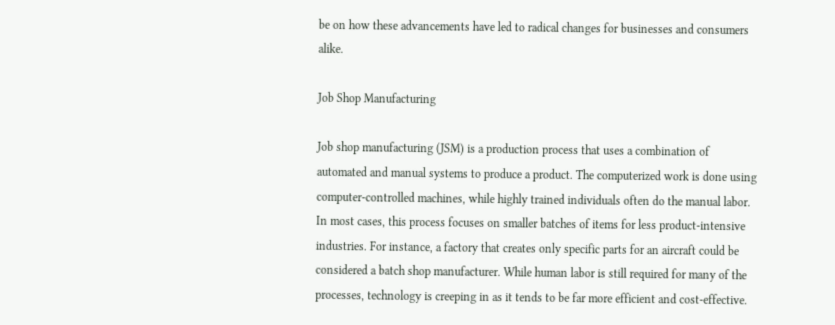be on how these advancements have led to radical changes for businesses and consumers alike.

Job Shop Manufacturing

Job shop manufacturing (JSM) is a production process that uses a combination of automated and manual systems to produce a product. The computerized work is done using computer-controlled machines, while highly trained individuals often do the manual labor. In most cases, this process focuses on smaller batches of items for less product-intensive industries. For instance, a factory that creates only specific parts for an aircraft could be considered a batch shop manufacturer. While human labor is still required for many of the processes, technology is creeping in as it tends to be far more efficient and cost-effective.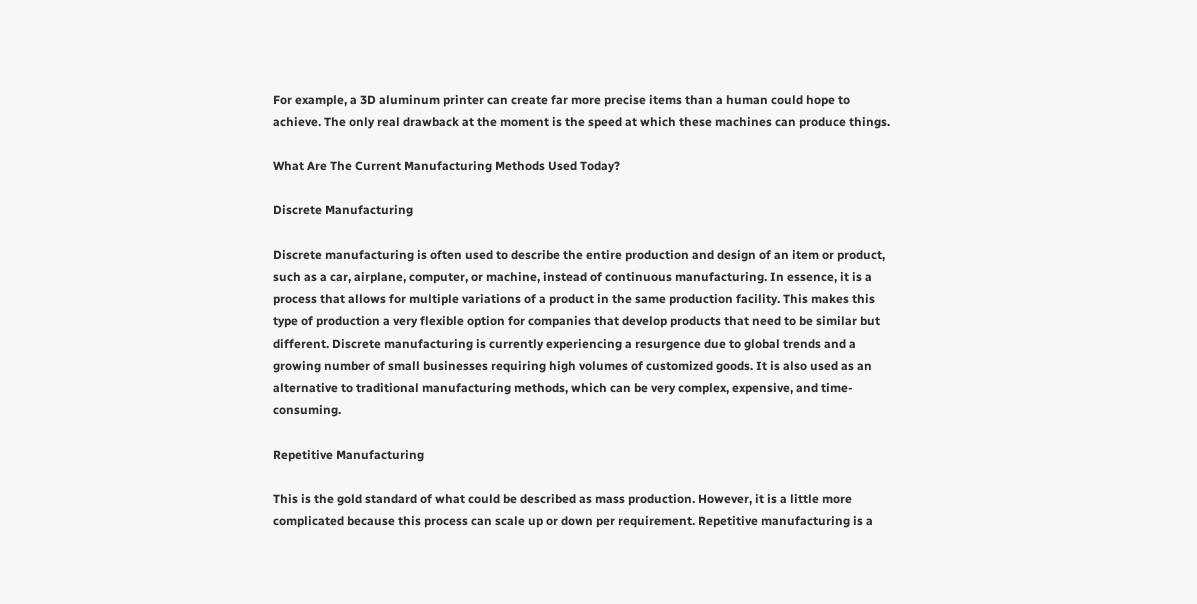For example, a 3D aluminum printer can create far more precise items than a human could hope to achieve. The only real drawback at the moment is the speed at which these machines can produce things.

What Are The Current Manufacturing Methods Used Today?

Discrete Manufacturing

Discrete manufacturing is often used to describe the entire production and design of an item or product, such as a car, airplane, computer, or machine, instead of continuous manufacturing. In essence, it is a process that allows for multiple variations of a product in the same production facility. This makes this type of production a very flexible option for companies that develop products that need to be similar but different. Discrete manufacturing is currently experiencing a resurgence due to global trends and a growing number of small businesses requiring high volumes of customized goods. It is also used as an alternative to traditional manufacturing methods, which can be very complex, expensive, and time-consuming.

Repetitive Manufacturing

This is the gold standard of what could be described as mass production. However, it is a little more complicated because this process can scale up or down per requirement. Repetitive manufacturing is a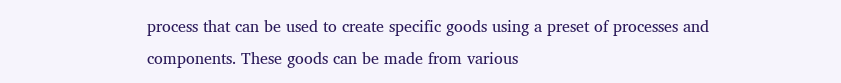process that can be used to create specific goods using a preset of processes and components. These goods can be made from various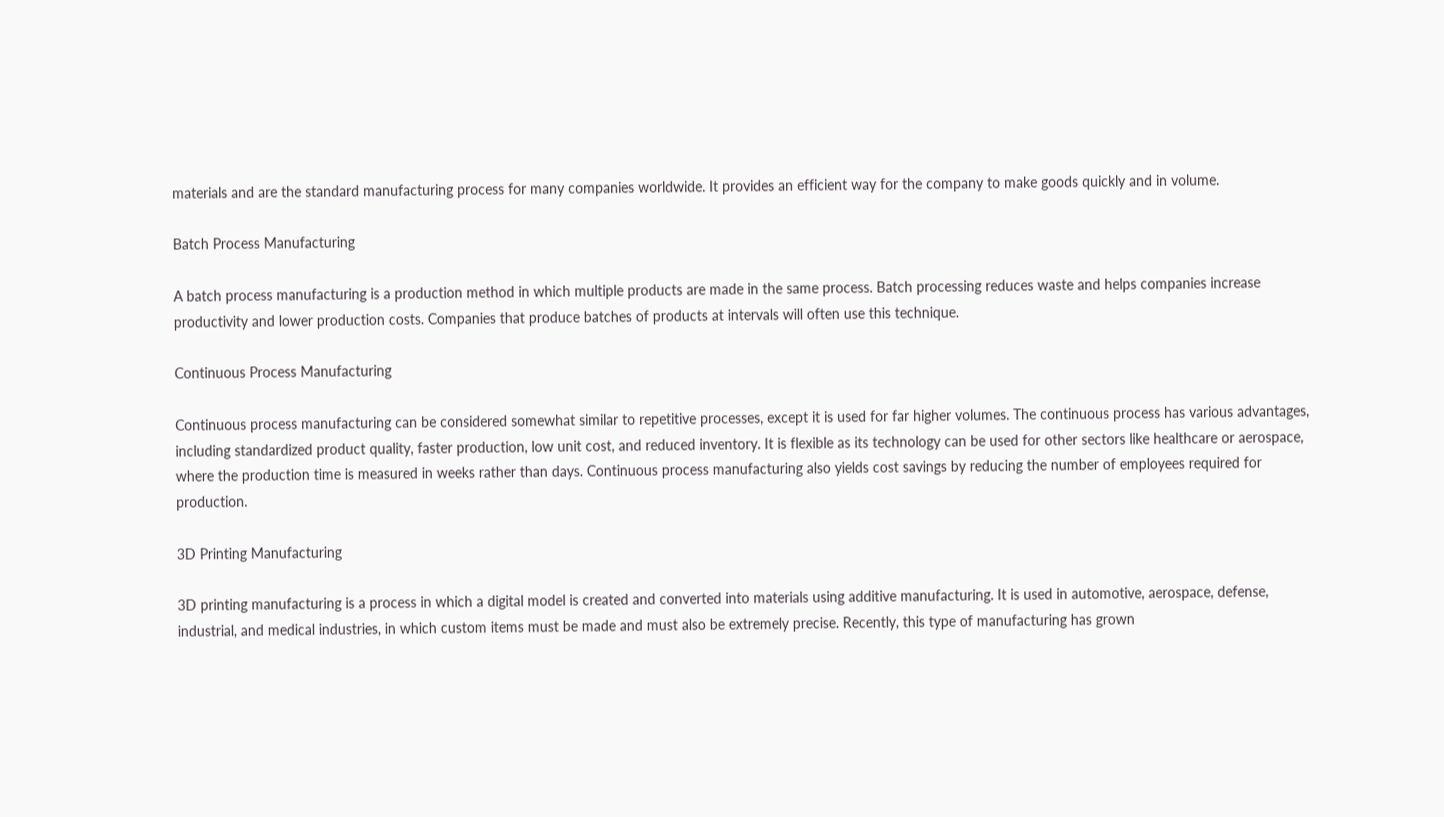materials and are the standard manufacturing process for many companies worldwide. It provides an efficient way for the company to make goods quickly and in volume.

Batch Process Manufacturing

A batch process manufacturing is a production method in which multiple products are made in the same process. Batch processing reduces waste and helps companies increase productivity and lower production costs. Companies that produce batches of products at intervals will often use this technique.

Continuous Process Manufacturing

Continuous process manufacturing can be considered somewhat similar to repetitive processes, except it is used for far higher volumes. The continuous process has various advantages, including standardized product quality, faster production, low unit cost, and reduced inventory. It is flexible as its technology can be used for other sectors like healthcare or aerospace, where the production time is measured in weeks rather than days. Continuous process manufacturing also yields cost savings by reducing the number of employees required for production.

3D Printing Manufacturing

3D printing manufacturing is a process in which a digital model is created and converted into materials using additive manufacturing. It is used in automotive, aerospace, defense, industrial, and medical industries, in which custom items must be made and must also be extremely precise. Recently, this type of manufacturing has grown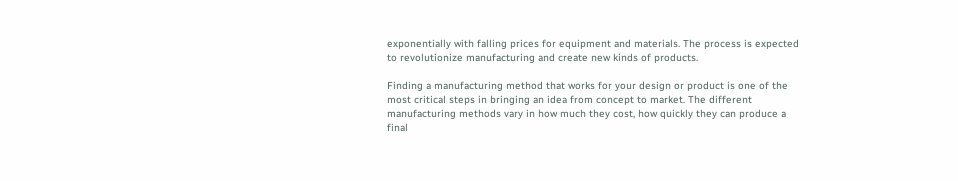exponentially with falling prices for equipment and materials. The process is expected to revolutionize manufacturing and create new kinds of products.

Finding a manufacturing method that works for your design or product is one of the most critical steps in bringing an idea from concept to market. The different manufacturing methods vary in how much they cost, how quickly they can produce a final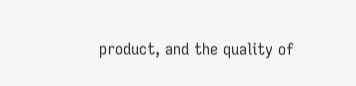product, and the quality of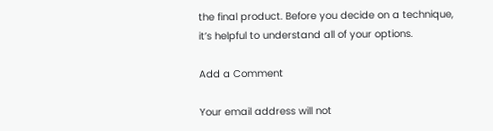the final product. Before you decide on a technique, it’s helpful to understand all of your options.

Add a Comment

Your email address will not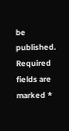be published. Required fields are marked *